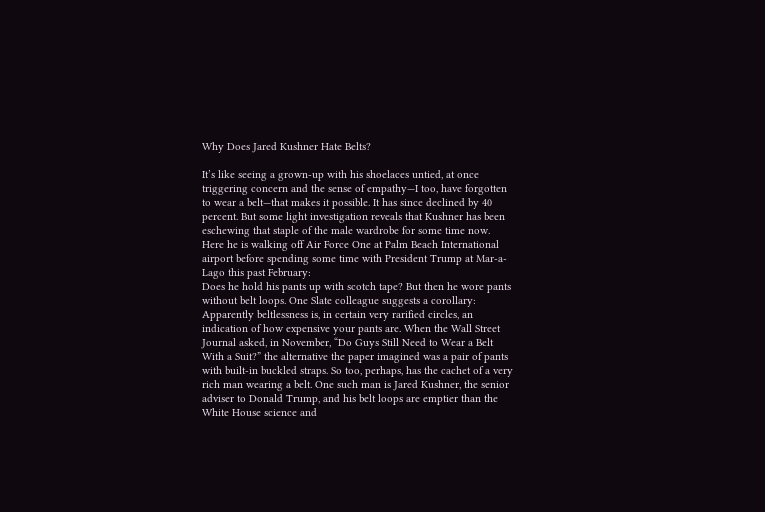Why Does Jared Kushner Hate Belts?

It’s like seeing a grown-up with his shoelaces untied, at once triggering concern and the sense of empathy—I too, have forgotten to wear a belt—that makes it possible. It has since declined by 40 percent. But some light investigation reveals that Kushner has been eschewing that staple of the male wardrobe for some time now. Here he is walking off Air Force One at Palm Beach International airport before spending some time with President Trump at Mar-a-Lago this past February:
Does he hold his pants up with scotch tape? But then he wore pants without belt loops. One Slate colleague suggests a corollary: Apparently beltlessness is, in certain very rarified circles, an indication of how expensive your pants are. When the Wall Street Journal asked, in November, “Do Guys Still Need to Wear a Belt With a Suit?” the alternative the paper imagined was a pair of pants with built-in buckled straps. So too, perhaps, has the cachet of a very rich man wearing a belt. One such man is Jared Kushner, the senior adviser to Donald Trump, and his belt loops are emptier than the White House science and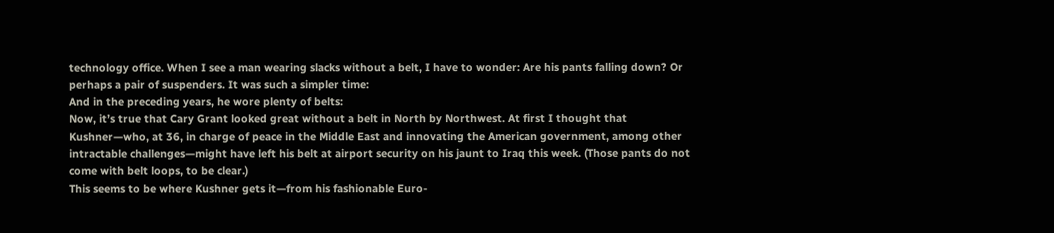technology office. When I see a man wearing slacks without a belt, I have to wonder: Are his pants falling down? Or perhaps a pair of suspenders. It was such a simpler time:
And in the preceding years, he wore plenty of belts:
Now, it’s true that Cary Grant looked great without a belt in North by Northwest. At first I thought that Kushner—who, at 36, in charge of peace in the Middle East and innovating the American government, among other intractable challenges—might have left his belt at airport security on his jaunt to Iraq this week. (Those pants do not come with belt loops, to be clear.)
This seems to be where Kushner gets it—from his fashionable Euro-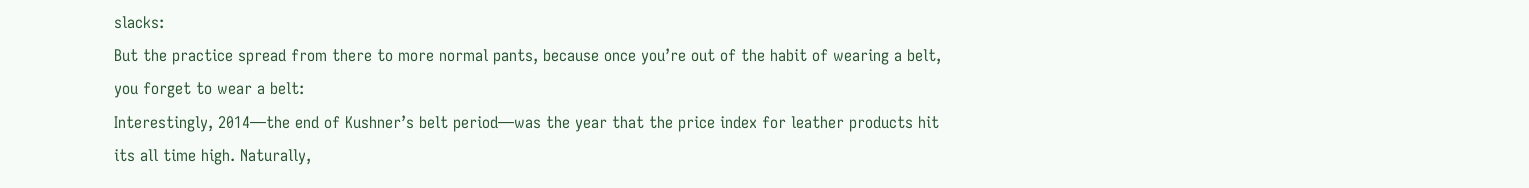slacks:
But the practice spread from there to more normal pants, because once you’re out of the habit of wearing a belt, you forget to wear a belt:
Interestingly, 2014—the end of Kushner’s belt period—was the year that the price index for leather products hit its all time high. Naturally,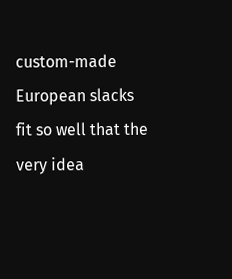custom-made European slacks fit so well that the very idea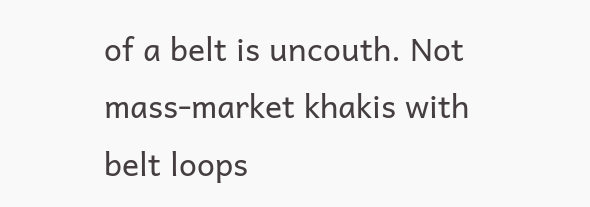of a belt is uncouth. Not mass-market khakis with belt loops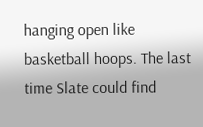hanging open like basketball hoops. The last time Slate could find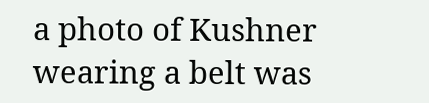a photo of Kushner wearing a belt was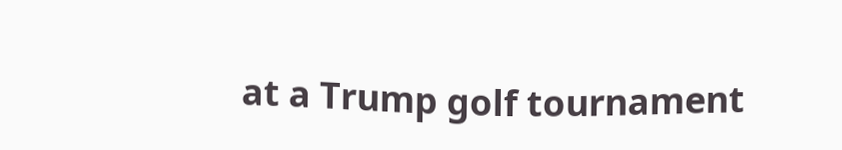at a Trump golf tournament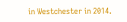in Westchester in 2014.